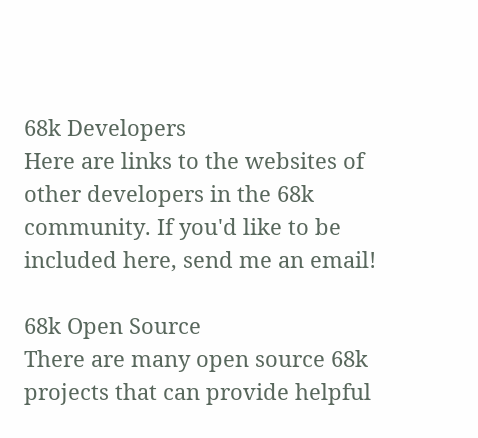68k Developers
Here are links to the websites of other developers in the 68k community. If you'd like to be included here, send me an email!

68k Open Source
There are many open source 68k projects that can provide helpful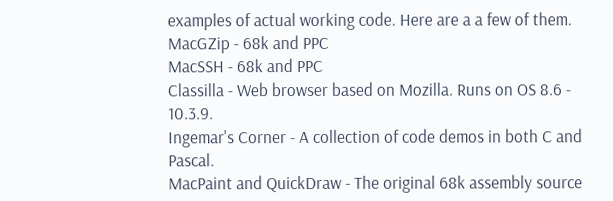examples of actual working code. Here are a a few of them.
MacGZip - 68k and PPC
MacSSH - 68k and PPC
Classilla - Web browser based on Mozilla. Runs on OS 8.6 - 10.3.9.
Ingemar's Corner - A collection of code demos in both C and Pascal.
MacPaint and QuickDraw - The original 68k assembly source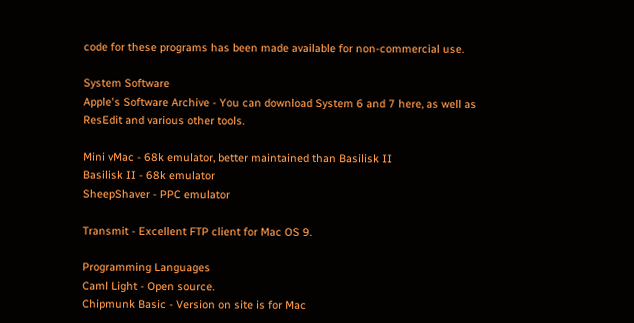code for these programs has been made available for non-commercial use.

System Software
Apple's Software Archive - You can download System 6 and 7 here, as well as ResEdit and various other tools.

Mini vMac - 68k emulator, better maintained than Basilisk II
Basilisk II - 68k emulator
SheepShaver - PPC emulator

Transmit - Excellent FTP client for Mac OS 9.

Programming Languages
Caml Light - Open source.
Chipmunk Basic - Version on site is for Mac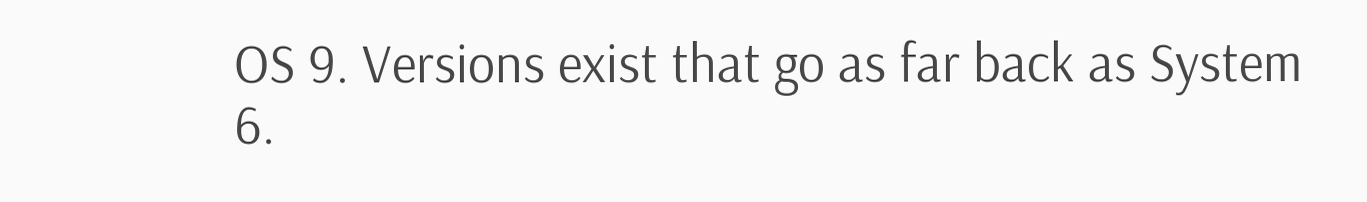OS 9. Versions exist that go as far back as System 6.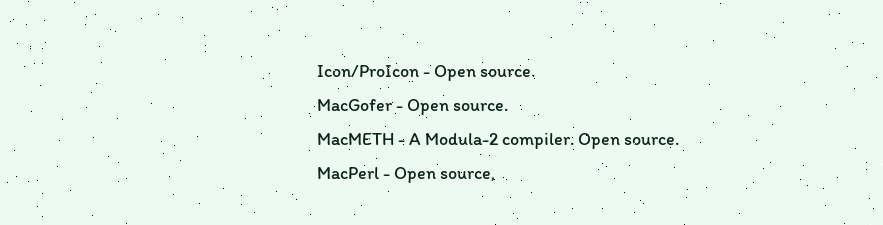Icon/ProIcon - Open source.
MacGofer - Open source.
MacMETH - A Modula-2 compiler. Open source.
MacPerl - Open source,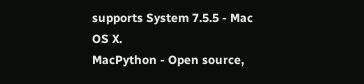supports System 7.5.5 - Mac OS X.
MacPython - Open source,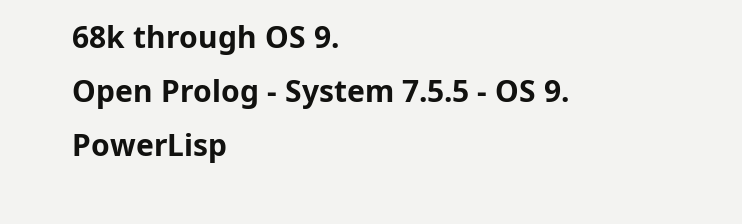68k through OS 9.
Open Prolog - System 7.5.5 - OS 9.
PowerLisp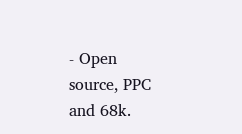- Open source, PPC and 68k.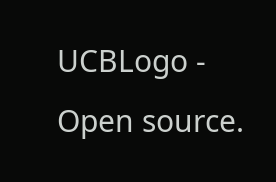UCBLogo - Open source.